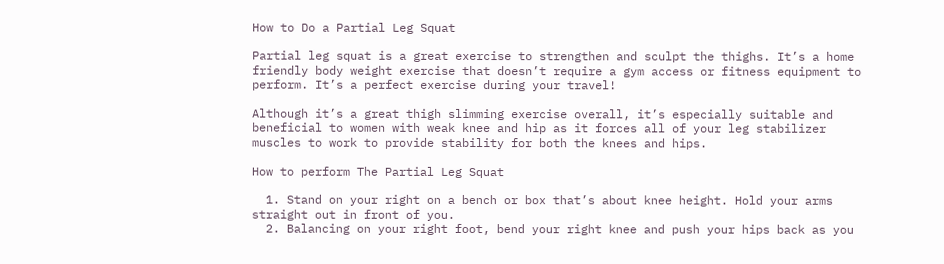How to Do a Partial Leg Squat

Partial leg squat is a great exercise to strengthen and sculpt the thighs. It’s a home friendly body weight exercise that doesn’t require a gym access or fitness equipment to perform. It’s a perfect exercise during your travel!

Although it’s a great thigh slimming exercise overall, it’s especially suitable and beneficial to women with weak knee and hip as it forces all of your leg stabilizer muscles to work to provide stability for both the knees and hips.

How to perform The Partial Leg Squat

  1. Stand on your right on a bench or box that’s about knee height. Hold your arms straight out in front of you.
  2. Balancing on your right foot, bend your right knee and push your hips back as you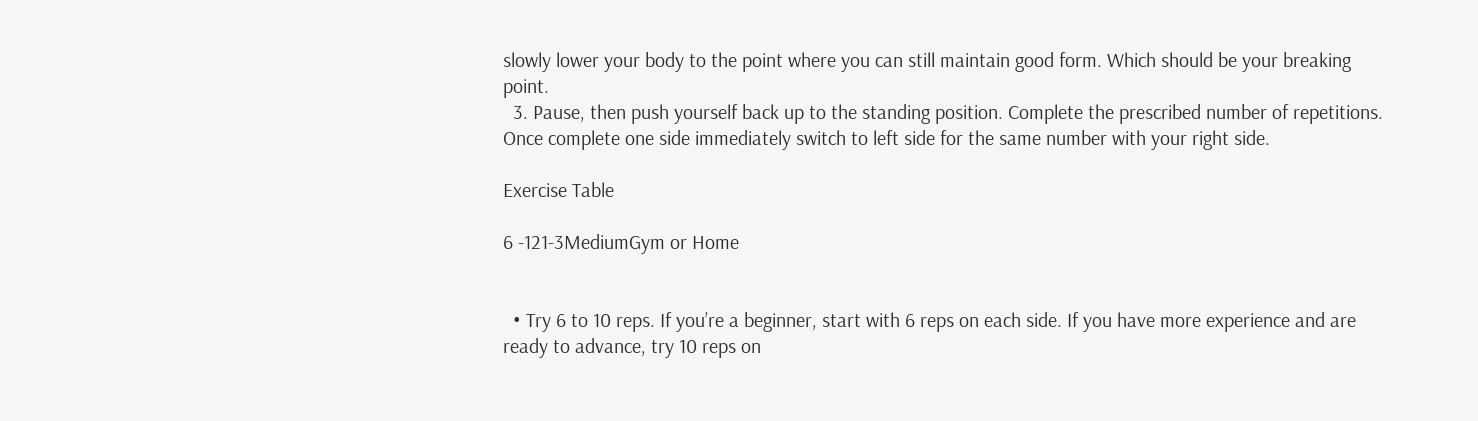slowly lower your body to the point where you can still maintain good form. Which should be your breaking point.
  3. Pause, then push yourself back up to the standing position. Complete the prescribed number of repetitions. Once complete one side immediately switch to left side for the same number with your right side.

Exercise Table

6 -121-3MediumGym or Home


  • Try 6 to 10 reps. If you’re a beginner, start with 6 reps on each side. If you have more experience and are ready to advance, try 10 reps on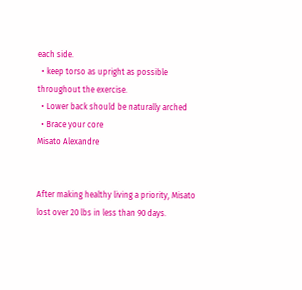each side.
  • keep torso as upright as possible throughout the exercise.
  • Lower back should be naturally arched
  • Brace your core
Misato Alexandre


After making healthy living a priority, Misato lost over 20 lbs in less than 90 days.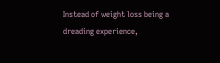Instead of weight loss being a dreading experience,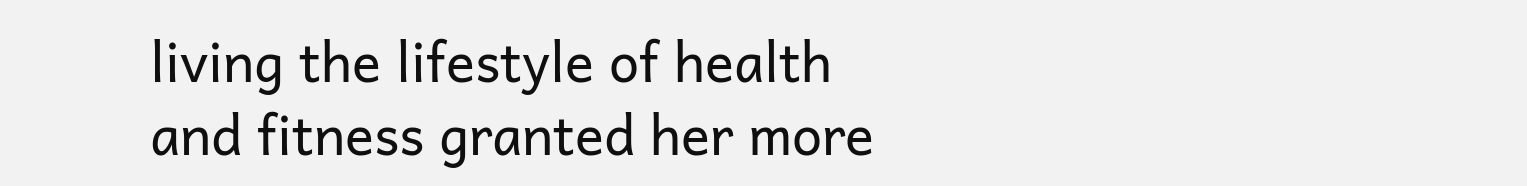living the lifestyle of health and fitness granted her more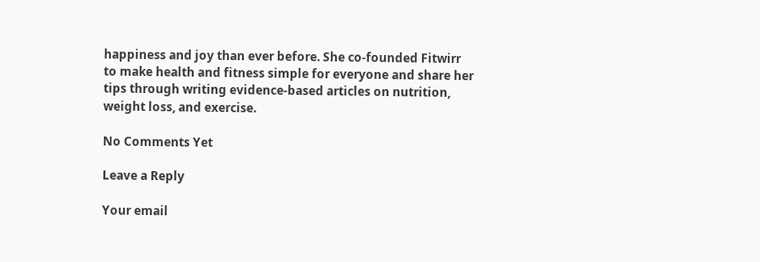happiness and joy than ever before. She co-founded Fitwirr to make health and fitness simple for everyone and share her tips through writing evidence-based articles on nutrition, weight loss, and exercise.

No Comments Yet

Leave a Reply

Your email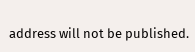address will not be published.